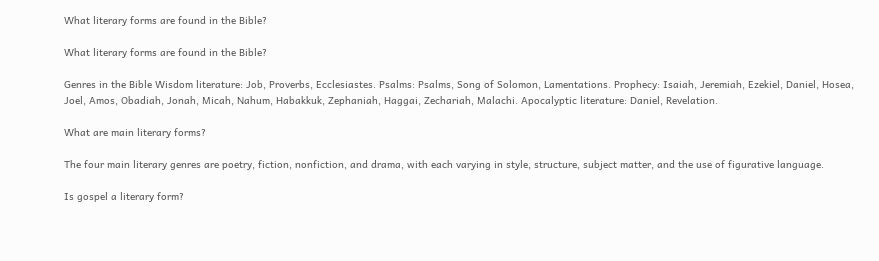What literary forms are found in the Bible?

What literary forms are found in the Bible?

Genres in the Bible Wisdom literature: Job, Proverbs, Ecclesiastes. Psalms: Psalms, Song of Solomon, Lamentations. Prophecy: Isaiah, Jeremiah, Ezekiel, Daniel, Hosea, Joel, Amos, Obadiah, Jonah, Micah, Nahum, Habakkuk, Zephaniah, Haggai, Zechariah, Malachi. Apocalyptic literature: Daniel, Revelation.

What are main literary forms?

The four main literary genres are poetry, fiction, nonfiction, and drama, with each varying in style, structure, subject matter, and the use of figurative language.

Is gospel a literary form?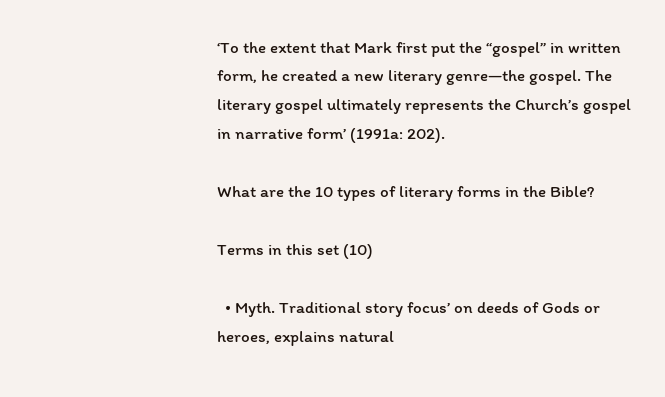‘To the extent that Mark first put the “gospel” in written form, he created a new literary genre—the gospel. The literary gospel ultimately represents the Church’s gospel in narrative form’ (1991a: 202).

What are the 10 types of literary forms in the Bible?

Terms in this set (10)

  • Myth. Traditional story focus’ on deeds of Gods or heroes, explains natural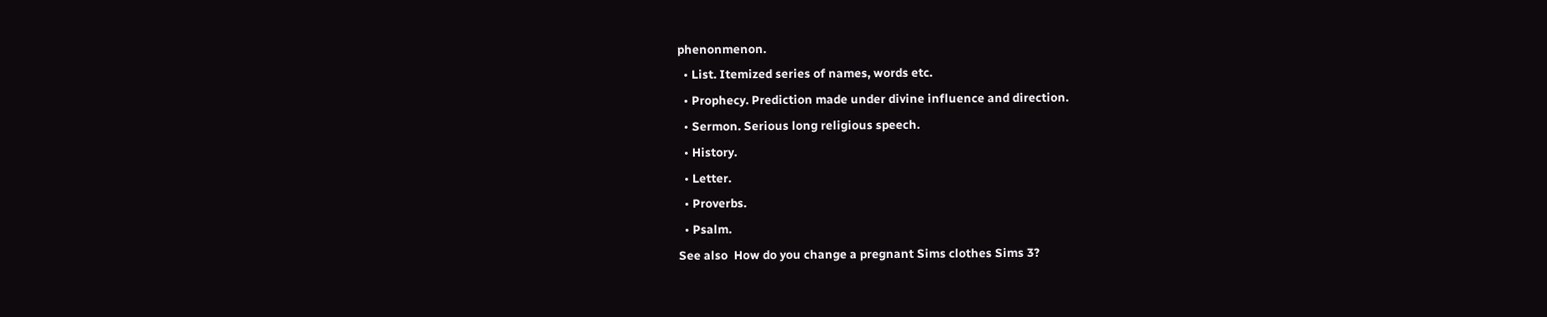phenonmenon.
  • List. Itemized series of names, words etc.
  • Prophecy. Prediction made under divine influence and direction.
  • Sermon. Serious long religious speech.
  • History.
  • Letter.
  • Proverbs.
  • Psalm.
See also  How do you change a pregnant Sims clothes Sims 3?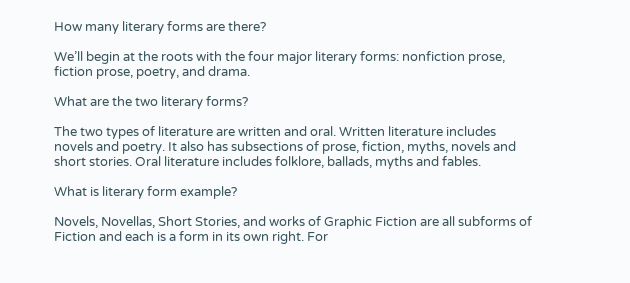How many literary forms are there?

We’ll begin at the roots with the four major literary forms: nonfiction prose, fiction prose, poetry, and drama.

What are the two literary forms?

The two types of literature are written and oral. Written literature includes novels and poetry. It also has subsections of prose, fiction, myths, novels and short stories. Oral literature includes folklore, ballads, myths and fables.

What is literary form example?

Novels, Novellas, Short Stories, and works of Graphic Fiction are all subforms of Fiction and each is a form in its own right. For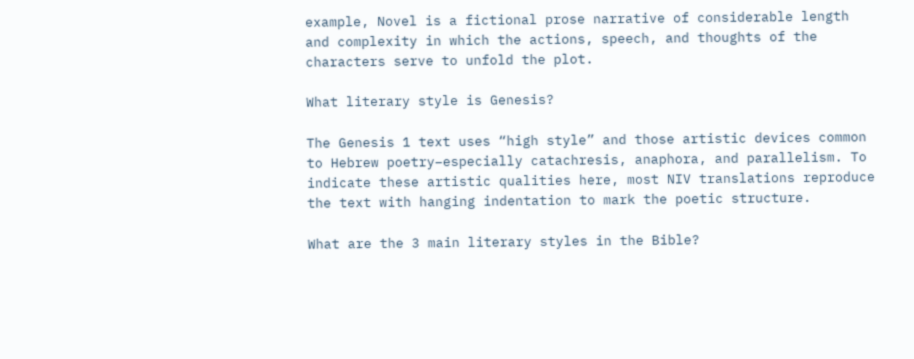example, Novel is a fictional prose narrative of considerable length and complexity in which the actions, speech, and thoughts of the characters serve to unfold the plot.

What literary style is Genesis?

The Genesis 1 text uses “high style” and those artistic devices common to Hebrew poetry–especially catachresis, anaphora, and parallelism. To indicate these artistic qualities here, most NIV translations reproduce the text with hanging indentation to mark the poetic structure.

What are the 3 main literary styles in the Bible?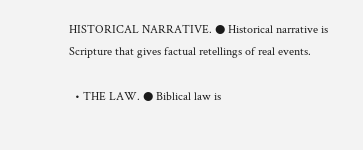HISTORICAL NARRATIVE. ● Historical narrative is Scripture that gives factual retellings of real events.

  • THE LAW. ● Biblical law is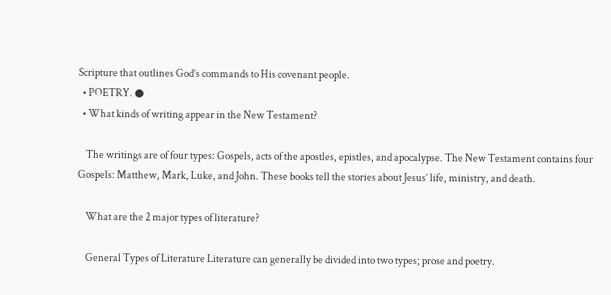Scripture that outlines God’s commands to His covenant people.
  • POETRY. ●
  • What kinds of writing appear in the New Testament?

    The writings are of four types: Gospels, acts of the apostles, epistles, and apocalypse. The New Testament contains four Gospels: Matthew, Mark, Luke, and John. These books tell the stories about Jesus’ life, ministry, and death.

    What are the 2 major types of literature?

    General Types of Literature Literature can generally be divided into two types; prose and poetry.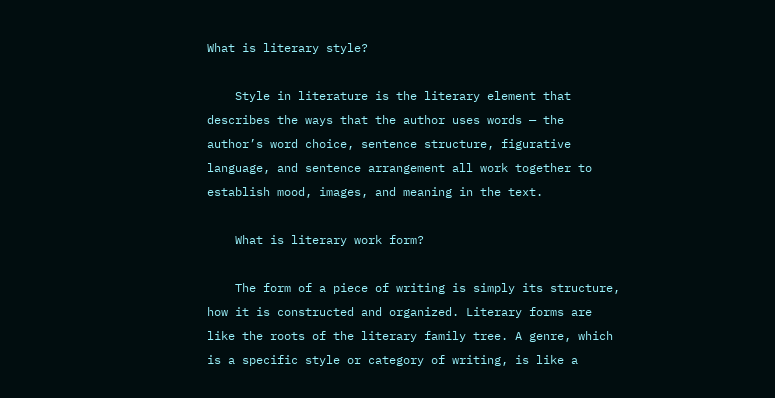What is literary style?

    Style in literature is the literary element that describes the ways that the author uses words — the author’s word choice, sentence structure, figurative language, and sentence arrangement all work together to establish mood, images, and meaning in the text.

    What is literary work form?

    The form of a piece of writing is simply its structure, how it is constructed and organized. Literary forms are like the roots of the literary family tree. A genre, which is a specific style or category of writing, is like a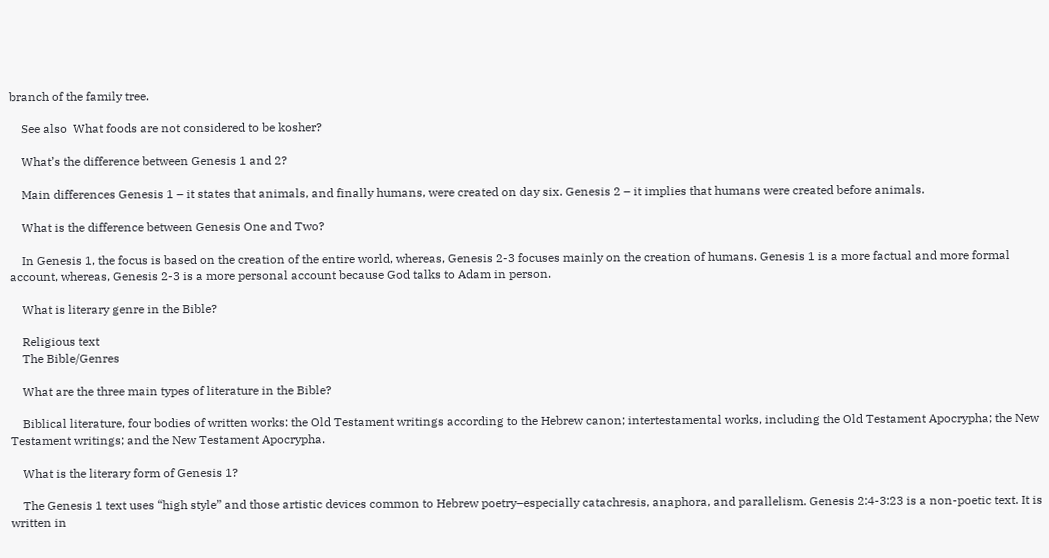branch of the family tree.

    See also  What foods are not considered to be kosher?

    What’s the difference between Genesis 1 and 2?

    Main differences Genesis 1 – it states that animals, and finally humans, were created on day six. Genesis 2 – it implies that humans were created before animals.

    What is the difference between Genesis One and Two?

    In Genesis 1, the focus is based on the creation of the entire world, whereas, Genesis 2-3 focuses mainly on the creation of humans. Genesis 1 is a more factual and more formal account, whereas, Genesis 2-3 is a more personal account because God talks to Adam in person.

    What is literary genre in the Bible?

    Religious text
    The Bible/Genres

    What are the three main types of literature in the Bible?

    Biblical literature, four bodies of written works: the Old Testament writings according to the Hebrew canon; intertestamental works, including the Old Testament Apocrypha; the New Testament writings; and the New Testament Apocrypha.

    What is the literary form of Genesis 1?

    The Genesis 1 text uses “high style” and those artistic devices common to Hebrew poetry–especially catachresis, anaphora, and parallelism. Genesis 2:4-3:23 is a non-poetic text. It is written in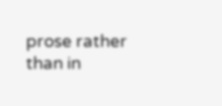prose rather than in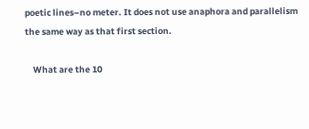poetic lines–no meter. It does not use anaphora and parallelism the same way as that first section.

    What are the 10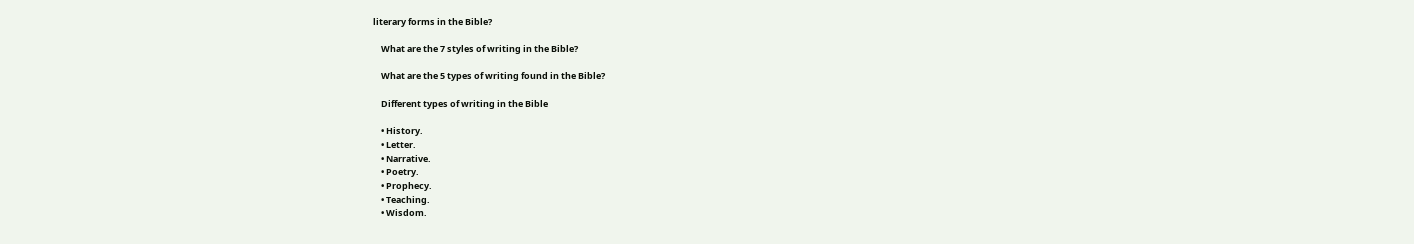literary forms in the Bible?

    What are the 7 styles of writing in the Bible?

    What are the 5 types of writing found in the Bible?

    Different types of writing in the Bible

    • History.
    • Letter.
    • Narrative.
    • Poetry.
    • Prophecy.
    • Teaching.
    • Wisdom.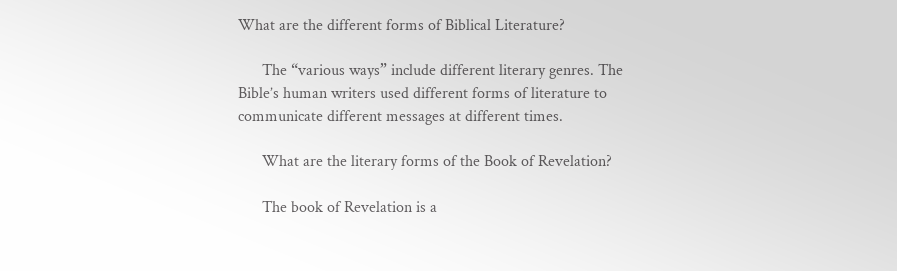What are the different forms of Biblical Literature?

      The “various ways” include different literary genres. The Bible’s human writers used different forms of literature to communicate different messages at different times.

      What are the literary forms of the Book of Revelation?

      The book of Revelation is a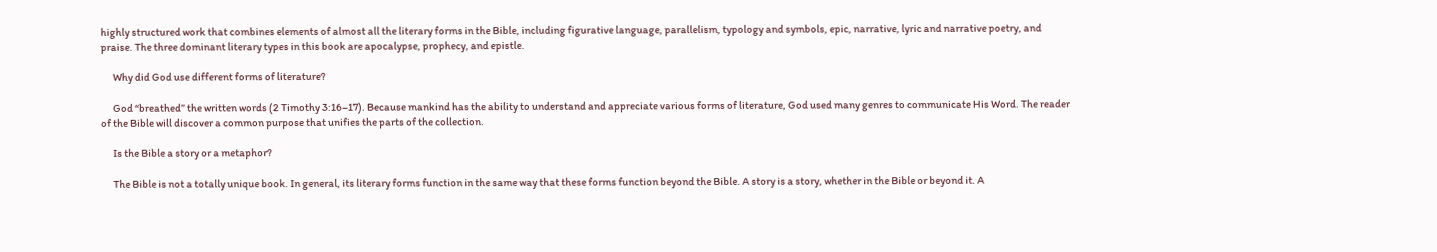highly structured work that combines elements of almost all the literary forms in the Bible, including figurative language, parallelism, typology and symbols, epic, narrative, lyric and narrative poetry, and praise. The three dominant literary types in this book are apocalypse, prophecy, and epistle.

      Why did God use different forms of literature?

      God “breathed” the written words (2 Timothy 3:16–17). Because mankind has the ability to understand and appreciate various forms of literature, God used many genres to communicate His Word. The reader of the Bible will discover a common purpose that unifies the parts of the collection.

      Is the Bible a story or a metaphor?

      The Bible is not a totally unique book. In general, its literary forms function in the same way that these forms function beyond the Bible. A story is a story, whether in the Bible or beyond it. A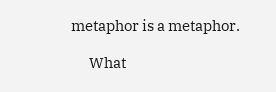metaphor is a metaphor.

      What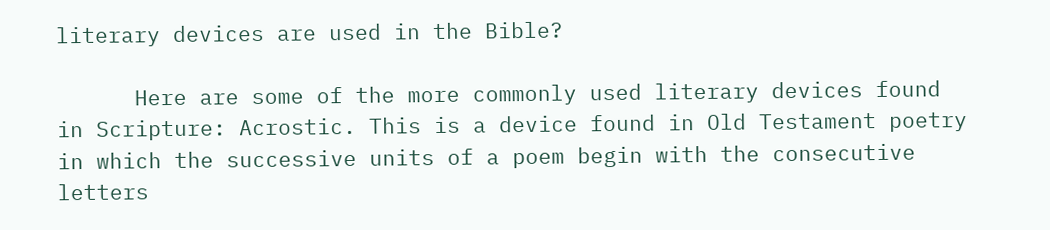literary devices are used in the Bible?

      Here are some of the more commonly used literary devices found in Scripture: Acrostic. This is a device found in Old Testament poetry in which the successive units of a poem begin with the consecutive letters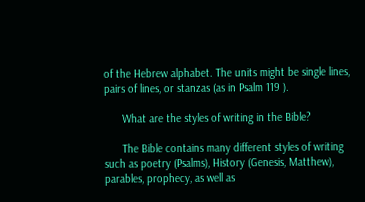of the Hebrew alphabet. The units might be single lines, pairs of lines, or stanzas (as in Psalm 119 ).

      What are the styles of writing in the Bible?

      The Bible contains many different styles of writing such as poetry (Psalms), History (Genesis, Matthew), parables, prophecy, as well as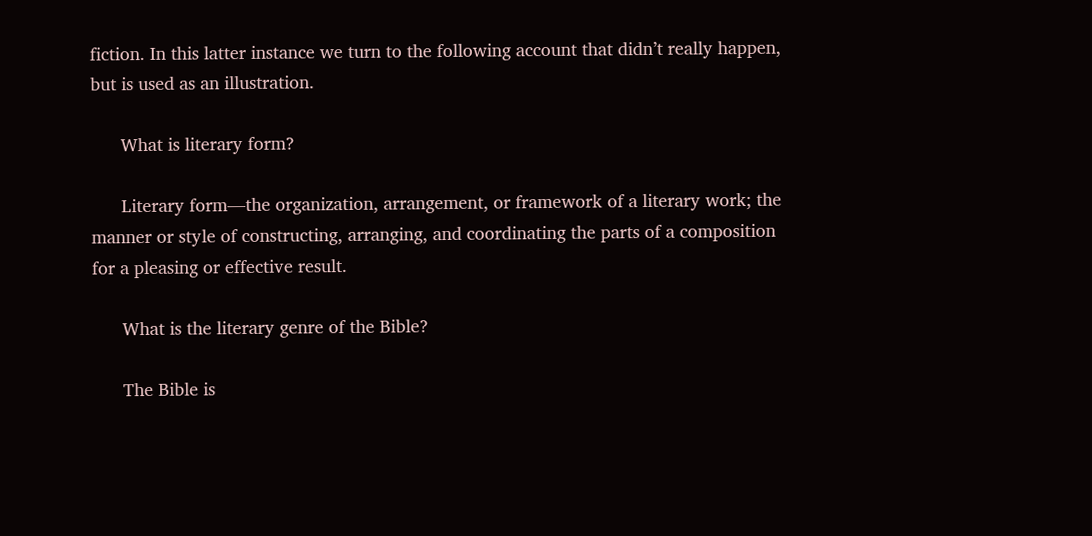fiction. In this latter instance we turn to the following account that didn’t really happen, but is used as an illustration.

      What is literary form?

      Literary form—the organization, arrangement, or framework of a literary work; the manner or style of constructing, arranging, and coordinating the parts of a composition for a pleasing or effective result.

      What is the literary genre of the Bible?

      The Bible is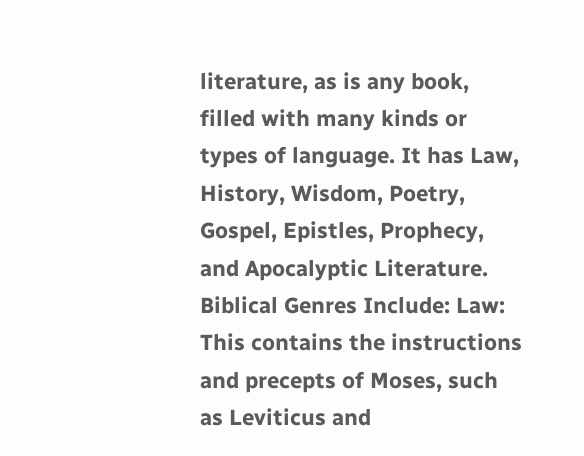literature, as is any book, filled with many kinds or types of language. It has Law, History, Wisdom, Poetry, Gospel, Epistles, Prophecy, and Apocalyptic Literature. Biblical Genres Include: Law: This contains the instructions and precepts of Moses, such as Leviticus and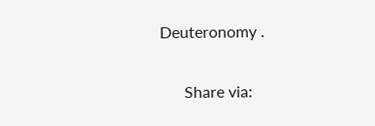Deuteronomy .

      Share via: